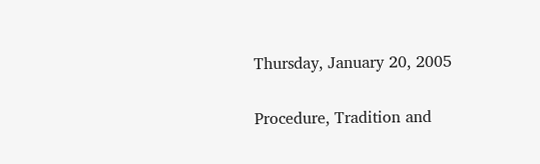Thursday, January 20, 2005

Procedure, Tradition and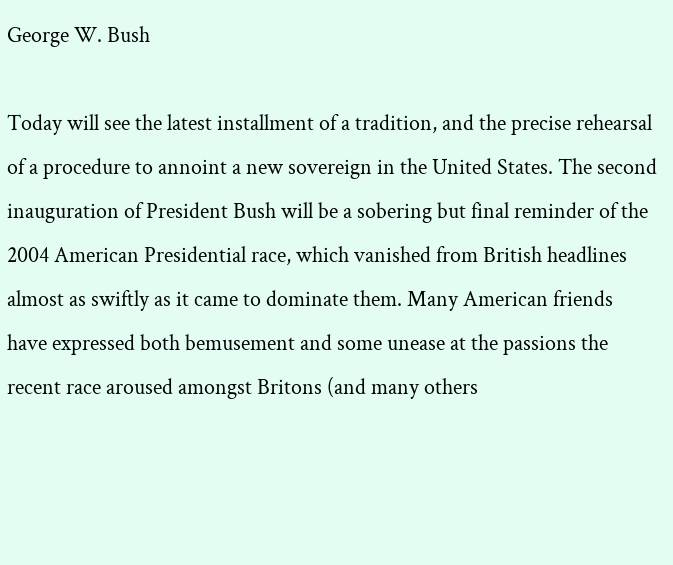George W. Bush

Today will see the latest installment of a tradition, and the precise rehearsal of a procedure to annoint a new sovereign in the United States. The second inauguration of President Bush will be a sobering but final reminder of the 2004 American Presidential race, which vanished from British headlines almost as swiftly as it came to dominate them. Many American friends have expressed both bemusement and some unease at the passions the recent race aroused amongst Britons (and many others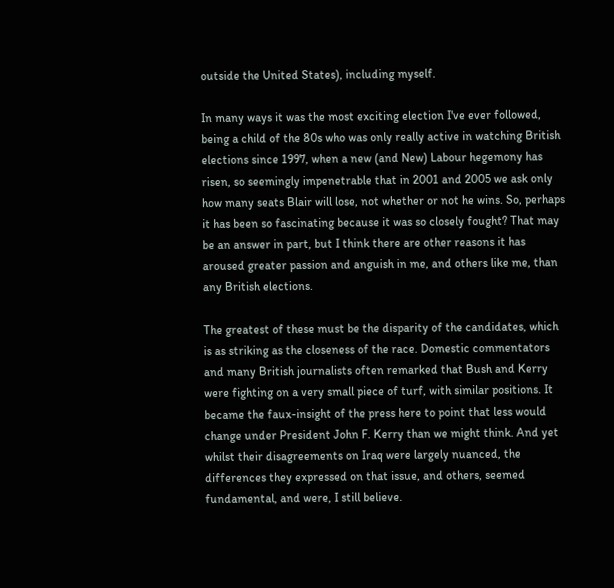outside the United States), including myself.

In many ways it was the most exciting election I've ever followed, being a child of the 80s who was only really active in watching British elections since 1997, when a new (and New) Labour hegemony has risen, so seemingly impenetrable that in 2001 and 2005 we ask only how many seats Blair will lose, not whether or not he wins. So, perhaps it has been so fascinating because it was so closely fought? That may be an answer in part, but I think there are other reasons it has aroused greater passion and anguish in me, and others like me, than any British elections.

The greatest of these must be the disparity of the candidates, which is as striking as the closeness of the race. Domestic commentators and many British journalists often remarked that Bush and Kerry were fighting on a very small piece of turf, with similar positions. It became the faux-insight of the press here to point that less would change under President John F. Kerry than we might think. And yet whilst their disagreements on Iraq were largely nuanced, the differences they expressed on that issue, and others, seemed fundamental, and were, I still believe.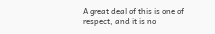A great deal of this is one of respect, and it is no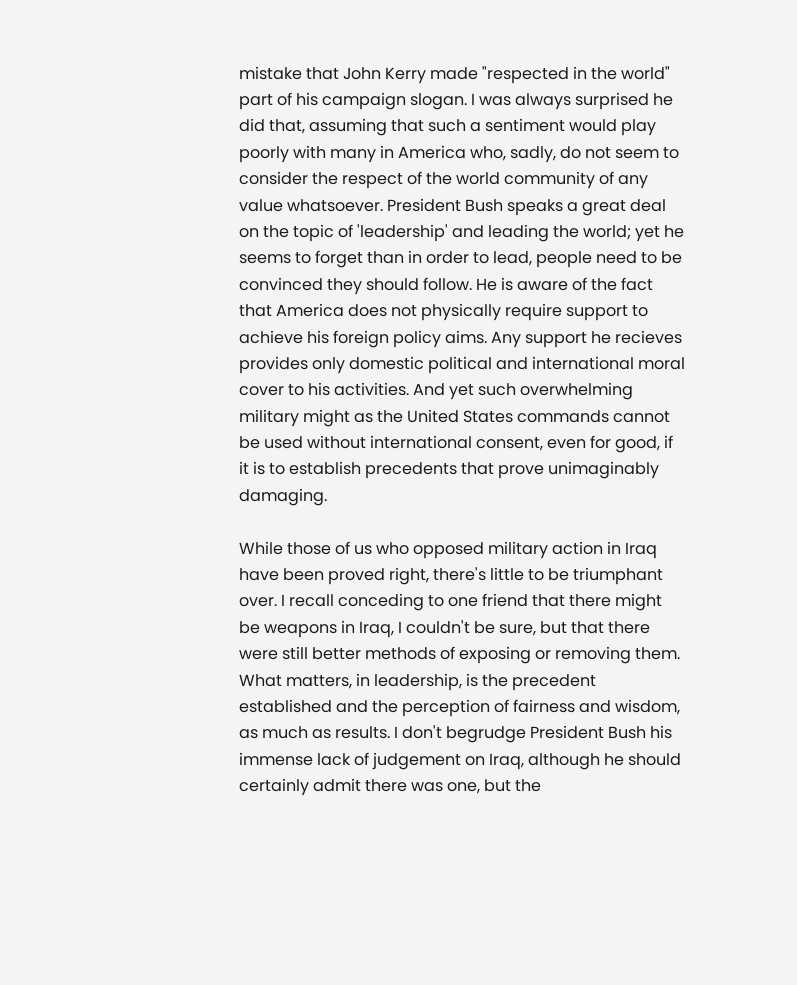mistake that John Kerry made "respected in the world" part of his campaign slogan. I was always surprised he did that, assuming that such a sentiment would play poorly with many in America who, sadly, do not seem to consider the respect of the world community of any value whatsoever. President Bush speaks a great deal on the topic of 'leadership' and leading the world; yet he seems to forget than in order to lead, people need to be convinced they should follow. He is aware of the fact that America does not physically require support to achieve his foreign policy aims. Any support he recieves provides only domestic political and international moral cover to his activities. And yet such overwhelming military might as the United States commands cannot be used without international consent, even for good, if it is to establish precedents that prove unimaginably damaging.

While those of us who opposed military action in Iraq have been proved right, there's little to be triumphant over. I recall conceding to one friend that there might be weapons in Iraq, I couldn't be sure, but that there were still better methods of exposing or removing them. What matters, in leadership, is the precedent established and the perception of fairness and wisdom, as much as results. I don't begrudge President Bush his immense lack of judgement on Iraq, although he should certainly admit there was one, but the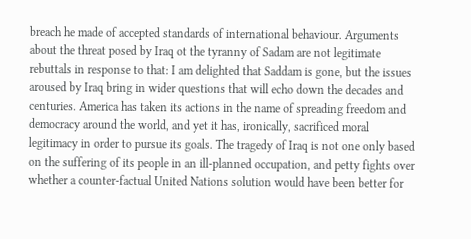breach he made of accepted standards of international behaviour. Arguments about the threat posed by Iraq ot the tyranny of Sadam are not legitimate rebuttals in response to that: I am delighted that Saddam is gone, but the issues aroused by Iraq bring in wider questions that will echo down the decades and centuries. America has taken its actions in the name of spreading freedom and democracy around the world, and yet it has, ironically, sacrificed moral legitimacy in order to pursue its goals. The tragedy of Iraq is not one only based on the suffering of its people in an ill-planned occupation, and petty fights over whether a counter-factual United Nations solution would have been better for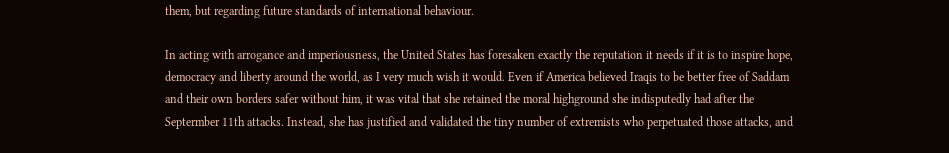them, but regarding future standards of international behaviour.

In acting with arrogance and imperiousness, the United States has foresaken exactly the reputation it needs if it is to inspire hope, democracy and liberty around the world, as I very much wish it would. Even if America believed Iraqis to be better free of Saddam and their own borders safer without him, it was vital that she retained the moral highground she indisputedly had after the Septermber 11th attacks. Instead, she has justified and validated the tiny number of extremists who perpetuated those attacks, and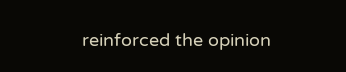reinforced the opinion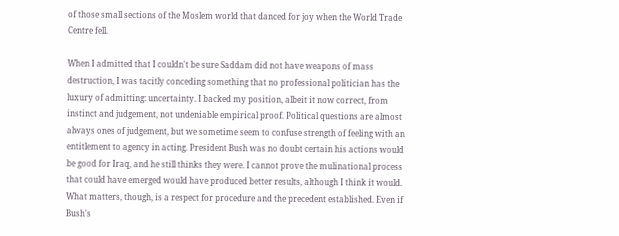of those small sections of the Moslem world that danced for joy when the World Trade Centre fell.

When I admitted that I couldn't be sure Saddam did not have weapons of mass destruction, I was tacitly conceding something that no professional politician has the luxury of admitting: uncertainty. I backed my position, albeit it now correct, from instinct and judgement, not undeniable empirical proof. Political questions are almost always ones of judgement, but we sometime seem to confuse strength of feeling with an entitlement to agency in acting. President Bush was no doubt certain his actions would be good for Iraq, and he still thinks they were. I cannot prove the mulinational process that could have emerged would have produced better results, although I think it would. What matters, though, is a respect for procedure and the precedent established. Even if Bush's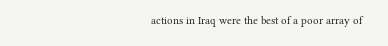actions in Iraq were the best of a poor array of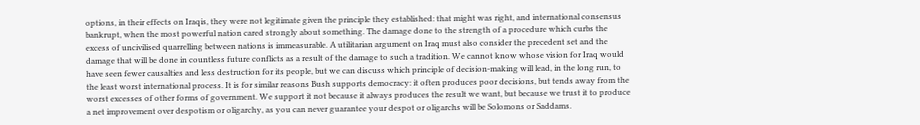options, in their effects on Iraqis, they were not legitimate given the principle they established: that might was right, and international consensus bankrupt, when the most powerful nation cared strongly about something. The damage done to the strength of a procedure which curbs the excess of uncivilised quarrelling between nations is immeasurable. A utilitarian argument on Iraq must also consider the precedent set and the damage that will be done in countless future conflicts as a result of the damage to such a tradition. We cannot know whose vision for Iraq would have seen fewer causalties and less destruction for its people, but we can discuss which principle of decision-making will lead, in the long run, to the least worst international process. It is for similar reasons Bush supports democracy: it often produces poor decisions, but tends away from the worst excesses of other forms of government. We support it not because it always produces the result we want, but because we trust it to produce a net improvement over despotism or oligarchy, as you can never guarantee your despot or oligarchs will be Solomons or Saddams.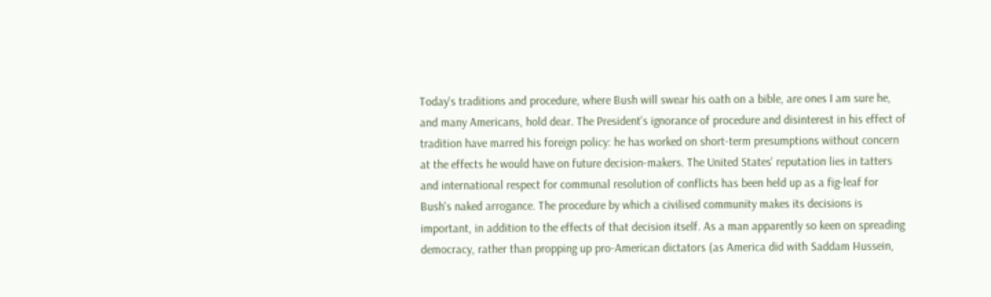Today's traditions and procedure, where Bush will swear his oath on a bible, are ones I am sure he, and many Americans, hold dear. The President's ignorance of procedure and disinterest in his effect of tradition have marred his foreign policy: he has worked on short-term presumptions without concern at the effects he would have on future decision-makers. The United States' reputation lies in tatters and international respect for communal resolution of conflicts has been held up as a fig-leaf for Bush's naked arrogance. The procedure by which a civilised community makes its decisions is important, in addition to the effects of that decision itself. As a man apparently so keen on spreading democracy, rather than propping up pro-American dictators (as America did with Saddam Hussein,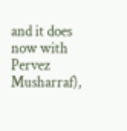and it does now with Pervez Musharraf),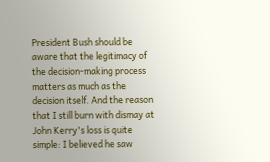President Bush should be aware that the legitimacy of the decision-making process matters as much as the decision itself. And the reason that I still burn with dismay at John Kerry's loss is quite simple: I believed he saw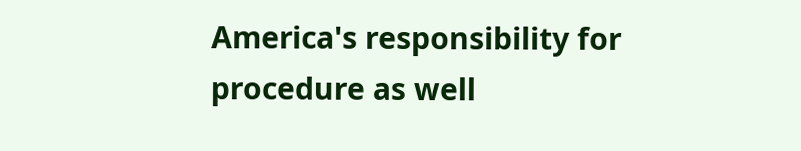America's responsibility for procedure as well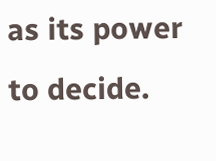as its power to decide.